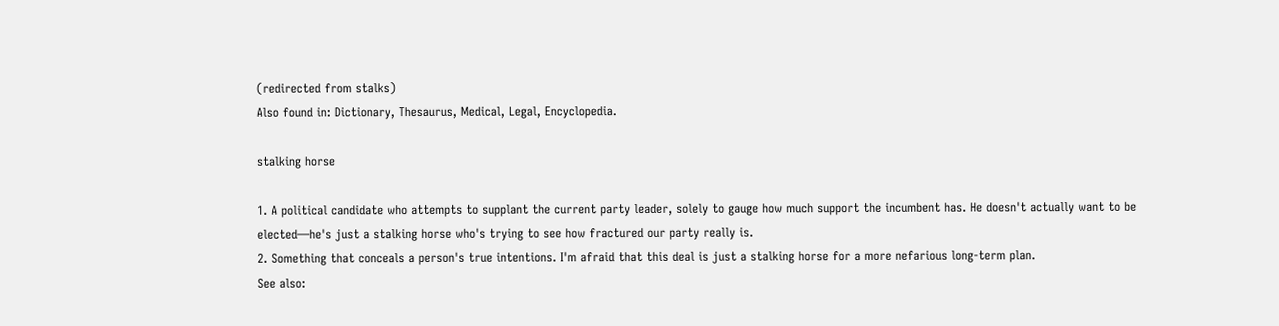(redirected from stalks)
Also found in: Dictionary, Thesaurus, Medical, Legal, Encyclopedia.

stalking horse

1. A political candidate who attempts to supplant the current party leader, solely to gauge how much support the incumbent has. He doesn't actually want to be elected—he's just a stalking horse who's trying to see how fractured our party really is.
2. Something that conceals a person's true intentions. I'm afraid that this deal is just a stalking horse for a more nefarious long-term plan.
See also: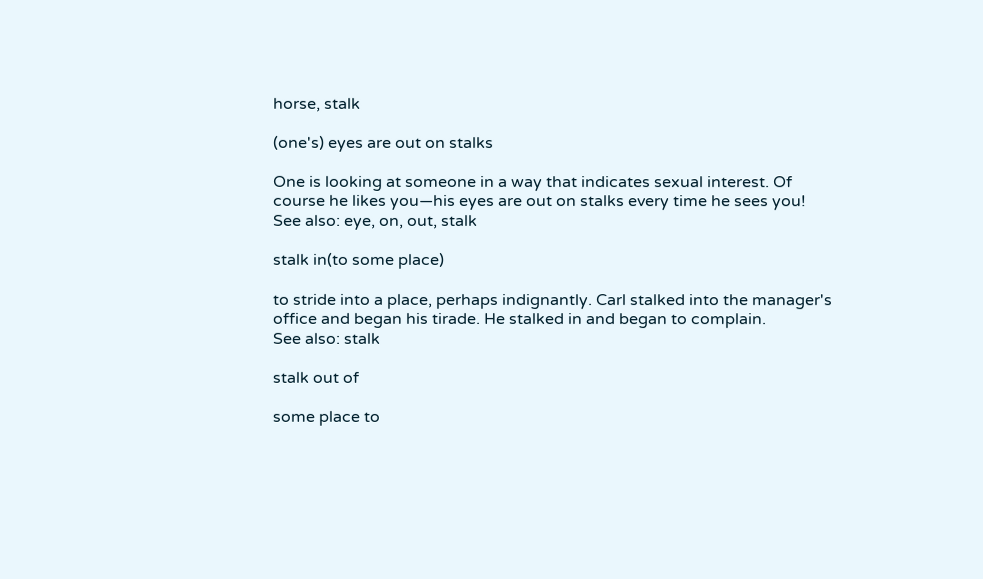horse, stalk

(one's) eyes are out on stalks

One is looking at someone in a way that indicates sexual interest. Of course he likes you—his eyes are out on stalks every time he sees you!
See also: eye, on, out, stalk

stalk in(to some place)

to stride into a place, perhaps indignantly. Carl stalked into the manager's office and began his tirade. He stalked in and began to complain.
See also: stalk

stalk out of

some place to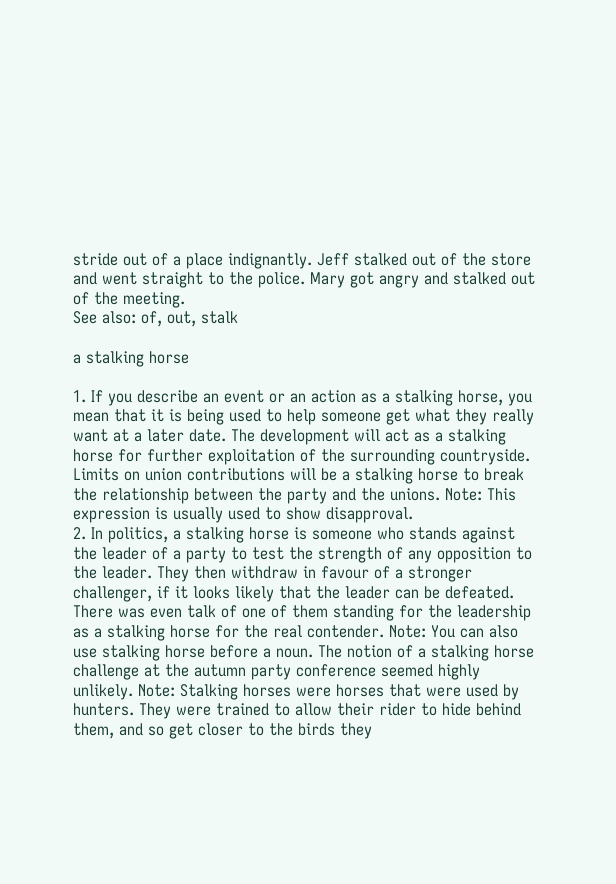stride out of a place indignantly. Jeff stalked out of the store and went straight to the police. Mary got angry and stalked out of the meeting.
See also: of, out, stalk

a stalking horse

1. If you describe an event or an action as a stalking horse, you mean that it is being used to help someone get what they really want at a later date. The development will act as a stalking horse for further exploitation of the surrounding countryside. Limits on union contributions will be a stalking horse to break the relationship between the party and the unions. Note: This expression is usually used to show disapproval.
2. In politics, a stalking horse is someone who stands against the leader of a party to test the strength of any opposition to the leader. They then withdraw in favour of a stronger challenger, if it looks likely that the leader can be defeated. There was even talk of one of them standing for the leadership as a stalking horse for the real contender. Note: You can also use stalking horse before a noun. The notion of a stalking horse challenge at the autumn party conference seemed highly unlikely. Note: Stalking horses were horses that were used by hunters. They were trained to allow their rider to hide behind them, and so get closer to the birds they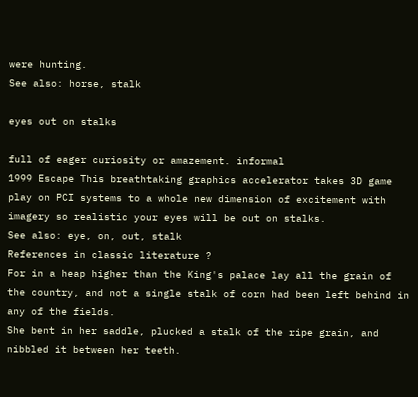were hunting.
See also: horse, stalk

eyes out on stalks

full of eager curiosity or amazement. informal
1999 Escape This breathtaking graphics accelerator takes 3D game play on PCI systems to a whole new dimension of excitement with imagery so realistic your eyes will be out on stalks.
See also: eye, on, out, stalk
References in classic literature ?
For in a heap higher than the King's palace lay all the grain of the country, and not a single stalk of corn had been left behind in any of the fields.
She bent in her saddle, plucked a stalk of the ripe grain, and nibbled it between her teeth.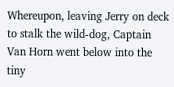Whereupon, leaving Jerry on deck to stalk the wild-dog, Captain Van Horn went below into the tiny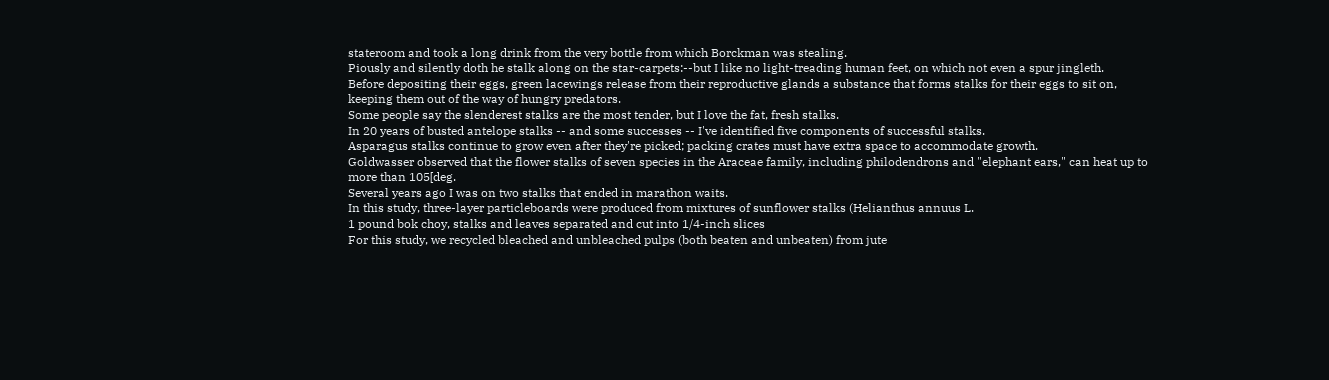stateroom and took a long drink from the very bottle from which Borckman was stealing.
Piously and silently doth he stalk along on the star-carpets:--but I like no light-treading human feet, on which not even a spur jingleth.
Before depositing their eggs, green lacewings release from their reproductive glands a substance that forms stalks for their eggs to sit on, keeping them out of the way of hungry predators.
Some people say the slenderest stalks are the most tender, but I love the fat, fresh stalks.
In 20 years of busted antelope stalks -- and some successes -- I've identified five components of successful stalks.
Asparagus stalks continue to grow even after they're picked; packing crates must have extra space to accommodate growth.
Goldwasser observed that the flower stalks of seven species in the Araceae family, including philodendrons and "elephant ears," can heat up to more than 105[deg.
Several years ago I was on two stalks that ended in marathon waits.
In this study, three-layer particleboards were produced from mixtures of sunflower stalks (Helianthus annuus L.
1 pound bok choy, stalks and leaves separated and cut into 1/4-inch slices
For this study, we recycled bleached and unbleached pulps (both beaten and unbeaten) from jute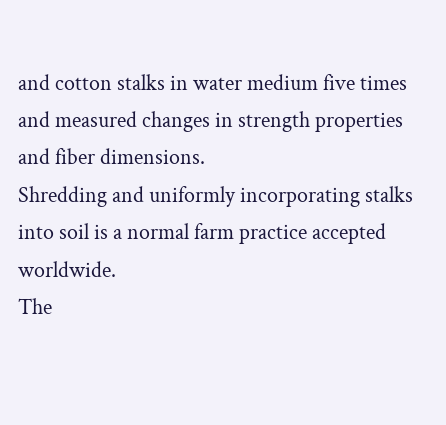and cotton stalks in water medium five times and measured changes in strength properties and fiber dimensions.
Shredding and uniformly incorporating stalks into soil is a normal farm practice accepted worldwide.
The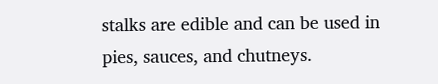stalks are edible and can be used in pies, sauces, and chutneys.